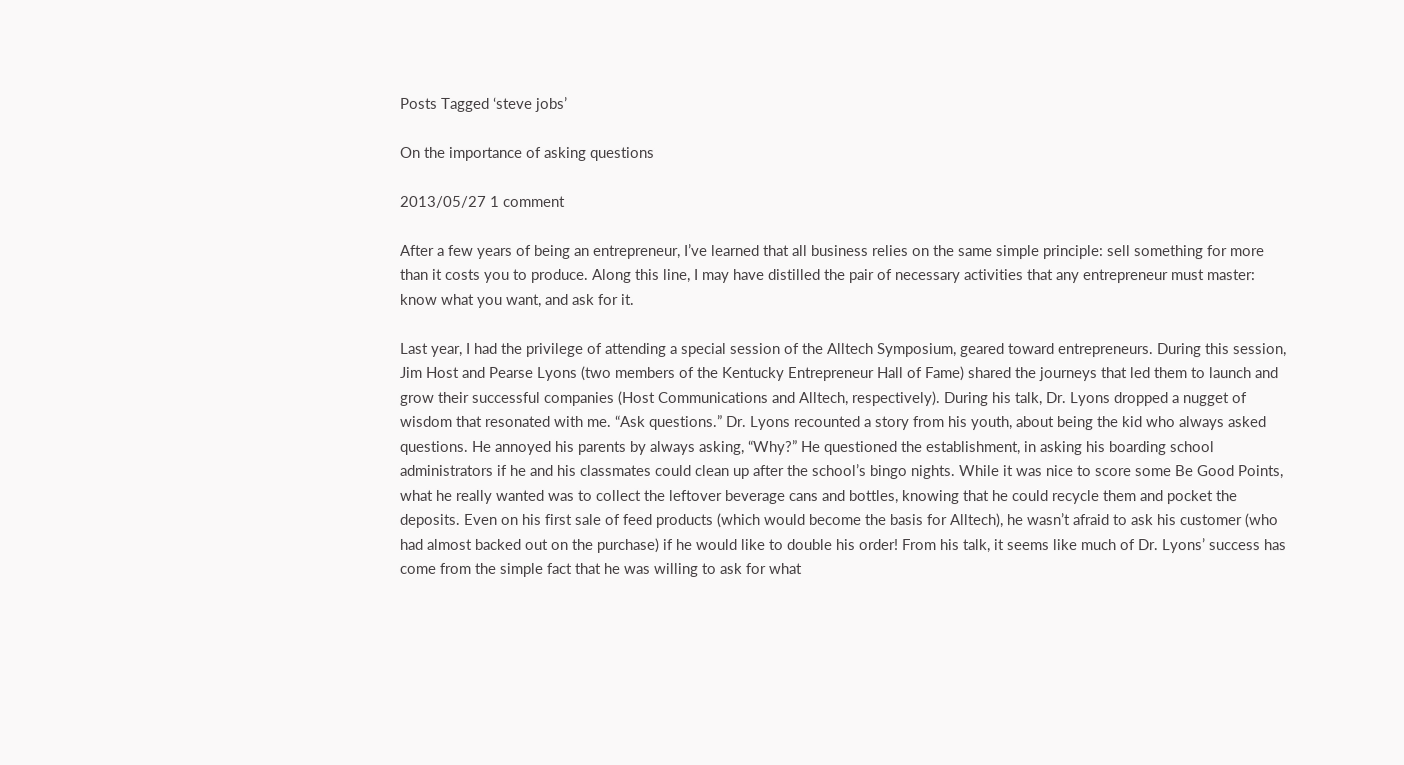Posts Tagged ‘steve jobs’

On the importance of asking questions

2013/05/27 1 comment

After a few years of being an entrepreneur, I’ve learned that all business relies on the same simple principle: sell something for more than it costs you to produce. Along this line, I may have distilled the pair of necessary activities that any entrepreneur must master: know what you want, and ask for it.

Last year, I had the privilege of attending a special session of the Alltech Symposium, geared toward entrepreneurs. During this session, Jim Host and Pearse Lyons (two members of the Kentucky Entrepreneur Hall of Fame) shared the journeys that led them to launch and grow their successful companies (Host Communications and Alltech, respectively). During his talk, Dr. Lyons dropped a nugget of wisdom that resonated with me. “Ask questions.” Dr. Lyons recounted a story from his youth, about being the kid who always asked questions. He annoyed his parents by always asking, “Why?” He questioned the establishment, in asking his boarding school administrators if he and his classmates could clean up after the school’s bingo nights. While it was nice to score some Be Good Points, what he really wanted was to collect the leftover beverage cans and bottles, knowing that he could recycle them and pocket the deposits. Even on his first sale of feed products (which would become the basis for Alltech), he wasn’t afraid to ask his customer (who had almost backed out on the purchase) if he would like to double his order! From his talk, it seems like much of Dr. Lyons’ success has come from the simple fact that he was willing to ask for what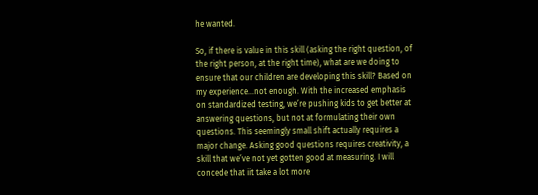he wanted.

So, if there is value in this skill (asking the right question, of the right person, at the right time), what are we doing to ensure that our children are developing this skill? Based on my experience…not enough. With the increased emphasis on standardized testing, we’re pushing kids to get better at answering questions, but not at formulating their own questions. This seemingly small shift actually requires a major change. Asking good questions requires creativity, a skill that we’ve not yet gotten good at measuring. I will concede that iit take a lot more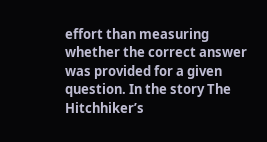effort than measuring whether the correct answer was provided for a given question. In the story The Hitchhiker’s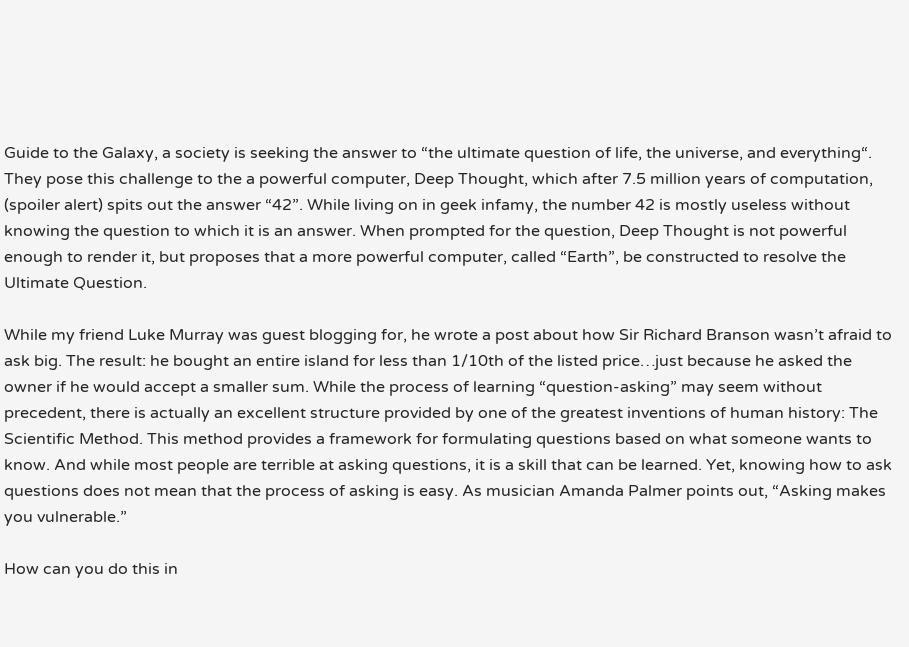Guide to the Galaxy, a society is seeking the answer to “the ultimate question of life, the universe, and everything“. They pose this challenge to the a powerful computer, Deep Thought, which after 7.5 million years of computation, (spoiler alert) spits out the answer “42”. While living on in geek infamy, the number 42 is mostly useless without knowing the question to which it is an answer. When prompted for the question, Deep Thought is not powerful enough to render it, but proposes that a more powerful computer, called “Earth”, be constructed to resolve the Ultimate Question.

While my friend Luke Murray was guest blogging for, he wrote a post about how Sir Richard Branson wasn’t afraid to ask big. The result: he bought an entire island for less than 1/10th of the listed price…just because he asked the owner if he would accept a smaller sum. While the process of learning “question-asking” may seem without precedent, there is actually an excellent structure provided by one of the greatest inventions of human history: The Scientific Method. This method provides a framework for formulating questions based on what someone wants to know. And while most people are terrible at asking questions, it is a skill that can be learned. Yet, knowing how to ask questions does not mean that the process of asking is easy. As musician Amanda Palmer points out, “Asking makes you vulnerable.”

How can you do this in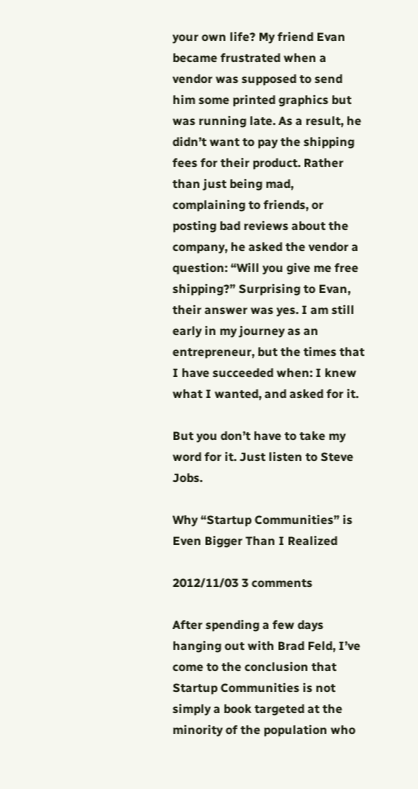your own life? My friend Evan became frustrated when a vendor was supposed to send him some printed graphics but was running late. As a result, he didn’t want to pay the shipping fees for their product. Rather than just being mad, complaining to friends, or posting bad reviews about the company, he asked the vendor a question: “Will you give me free shipping?” Surprising to Evan, their answer was yes. I am still early in my journey as an entrepreneur, but the times that I have succeeded when: I knew what I wanted, and asked for it.

But you don’t have to take my word for it. Just listen to Steve Jobs.

Why “Startup Communities” is Even Bigger Than I Realized

2012/11/03 3 comments

After spending a few days hanging out with Brad Feld, I’ve come to the conclusion that Startup Communities is not simply a book targeted at the minority of the population who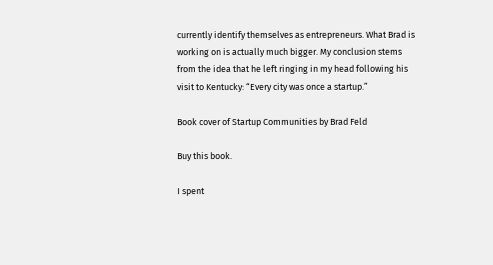currently identify themselves as entrepreneurs. What Brad is working on is actually much bigger. My conclusion stems from the idea that he left ringing in my head following his visit to Kentucky: “Every city was once a startup.”

Book cover of Startup Communities by Brad Feld

Buy this book.

I spent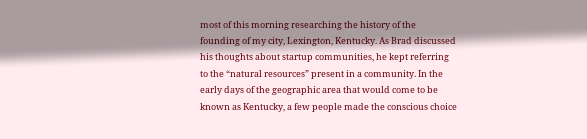most of this morning researching the history of the founding of my city, Lexington, Kentucky. As Brad discussed his thoughts about startup communities, he kept referring to the “natural resources” present in a community. In the early days of the geographic area that would come to be known as Kentucky, a few people made the conscious choice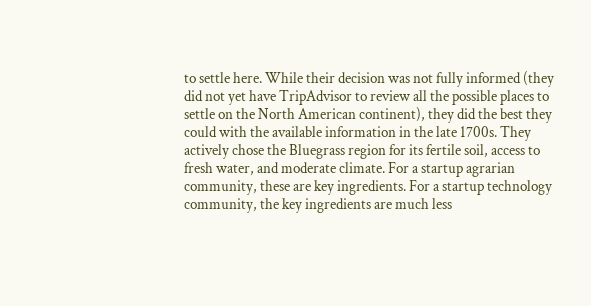to settle here. While their decision was not fully informed (they did not yet have TripAdvisor to review all the possible places to settle on the North American continent), they did the best they could with the available information in the late 1700s. They actively chose the Bluegrass region for its fertile soil, access to fresh water, and moderate climate. For a startup agrarian community, these are key ingredients. For a startup technology community, the key ingredients are much less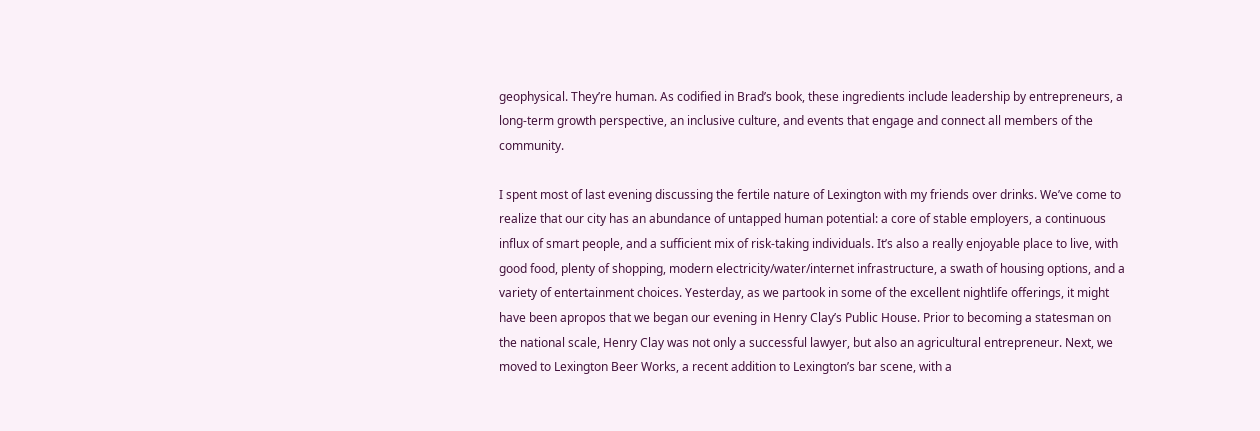geophysical. They’re human. As codified in Brad’s book, these ingredients include leadership by entrepreneurs, a long-term growth perspective, an inclusive culture, and events that engage and connect all members of the community.

I spent most of last evening discussing the fertile nature of Lexington with my friends over drinks. We’ve come to realize that our city has an abundance of untapped human potential: a core of stable employers, a continuous influx of smart people, and a sufficient mix of risk-taking individuals. It’s also a really enjoyable place to live, with good food, plenty of shopping, modern electricity/water/internet infrastructure, a swath of housing options, and a variety of entertainment choices. Yesterday, as we partook in some of the excellent nightlife offerings, it might have been apropos that we began our evening in Henry Clay’s Public House. Prior to becoming a statesman on the national scale, Henry Clay was not only a successful lawyer, but also an agricultural entrepreneur. Next, we moved to Lexington Beer Works, a recent addition to Lexington’s bar scene, with a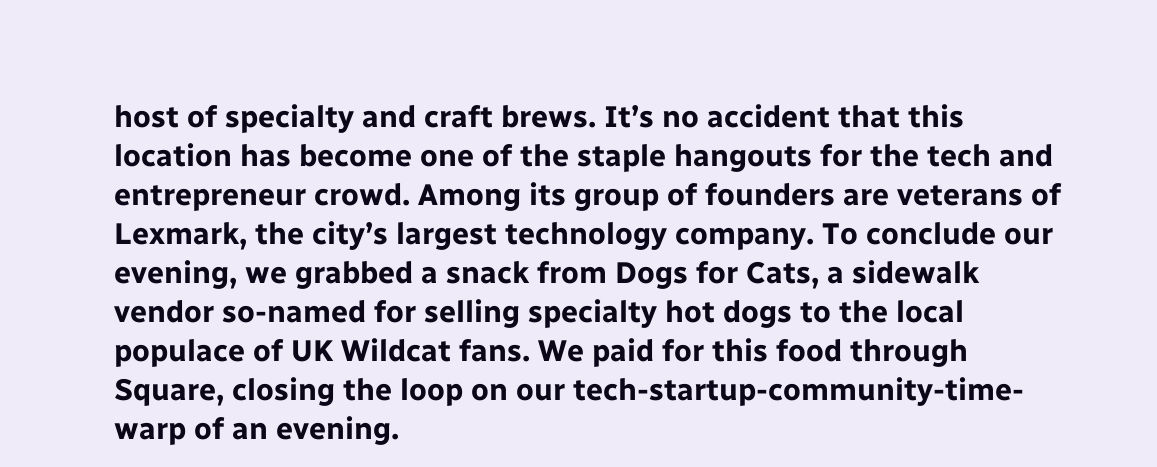host of specialty and craft brews. It’s no accident that this location has become one of the staple hangouts for the tech and entrepreneur crowd. Among its group of founders are veterans of Lexmark, the city’s largest technology company. To conclude our evening, we grabbed a snack from Dogs for Cats, a sidewalk vendor so-named for selling specialty hot dogs to the local populace of UK Wildcat fans. We paid for this food through Square, closing the loop on our tech-startup-community-time-warp of an evening.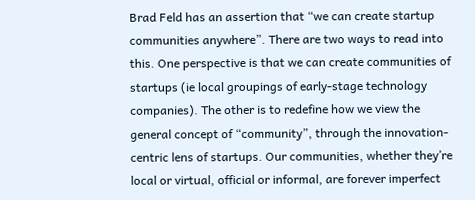Brad Feld has an assertion that “we can create startup communities anywhere”. There are two ways to read into this. One perspective is that we can create communities of startups (ie local groupings of early-stage technology companies). The other is to redefine how we view the general concept of “community”, through the innovation-centric lens of startups. Our communities, whether they’re local or virtual, official or informal, are forever imperfect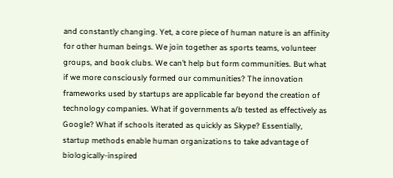and constantly changing. Yet, a core piece of human nature is an affinity for other human beings. We join together as sports teams, volunteer groups, and book clubs. We can’t help but form communities. But what if we more consciously formed our communities? The innovation frameworks used by startups are applicable far beyond the creation of technology companies. What if governments a/b tested as effectively as Google? What if schools iterated as quickly as Skype? Essentially, startup methods enable human organizations to take advantage of biologically-inspired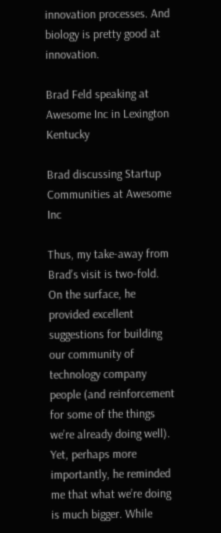innovation processes. And biology is pretty good at innovation.

Brad Feld speaking at Awesome Inc in Lexington Kentucky

Brad discussing Startup Communities at Awesome Inc

Thus, my take-away from Brad’s visit is two-fold. On the surface, he provided excellent suggestions for building our community of technology company people (and reinforcement for some of the things we’re already doing well). Yet, perhaps more importantly, he reminded me that what we’re doing is much bigger. While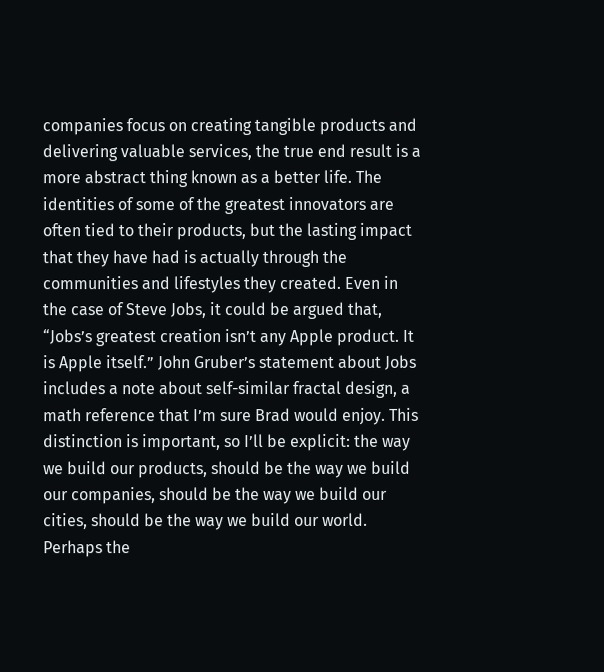companies focus on creating tangible products and delivering valuable services, the true end result is a more abstract thing known as a better life. The identities of some of the greatest innovators are often tied to their products, but the lasting impact that they have had is actually through the communities and lifestyles they created. Even in the case of Steve Jobs, it could be argued that, “Jobs’s greatest creation isn’t any Apple product. It is Apple itself.” John Gruber’s statement about Jobs includes a note about self-similar fractal design, a math reference that I’m sure Brad would enjoy. This distinction is important, so I’ll be explicit: the way we build our products, should be the way we build our companies, should be the way we build our cities, should be the way we build our world. Perhaps the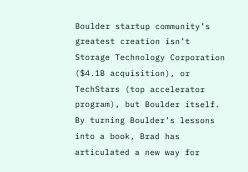Boulder startup community’s greatest creation isn’t Storage Technology Corporation ($4.1B acquisition), or TechStars (top accelerator program), but Boulder itself. By turning Boulder’s lessons into a book, Brad has articulated a new way for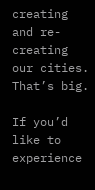creating and re-creating our cities. That’s big.

If you’d like to experience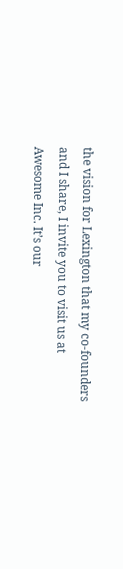the vision for Lexington that my co-founders and I share, I invite you to visit us at Awesome Inc. It’s our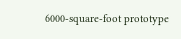6000-square-foot prototype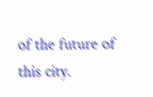of the future of this city.